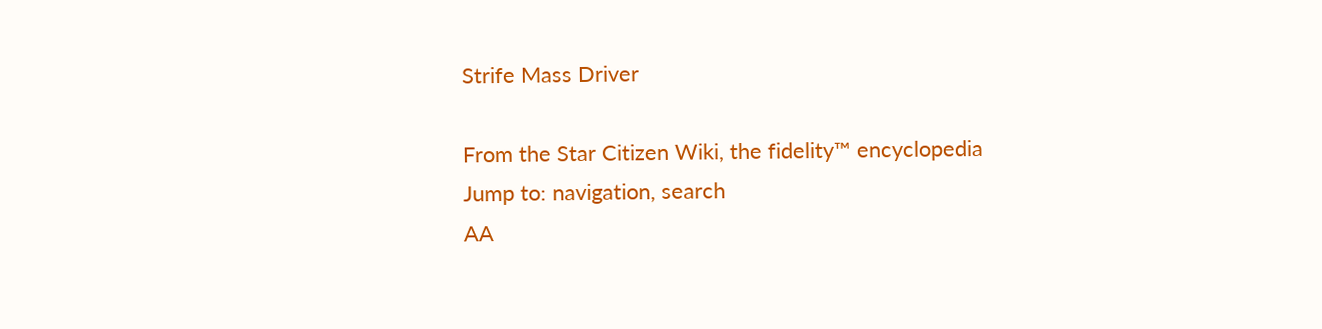Strife Mass Driver

From the Star Citizen Wiki, the fidelity™ encyclopedia
Jump to: navigation, search
AA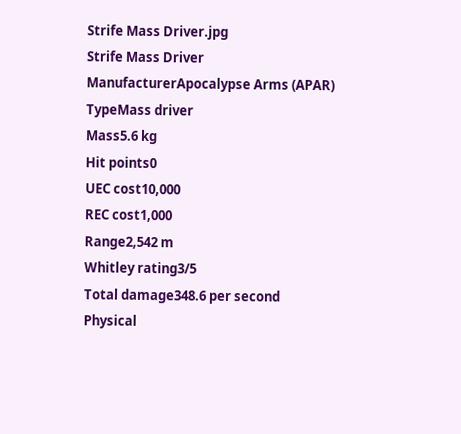Strife Mass Driver.jpg
Strife Mass Driver
ManufacturerApocalypse Arms (APAR)
TypeMass driver
Mass5.6 kg
Hit points0
UEC cost10,000
REC cost1,000
Range2,542 m
Whitley rating3/5
Total damage348.6 per second
Physical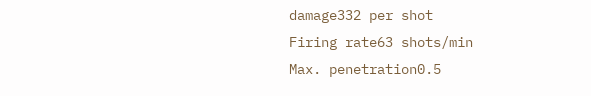damage332 per shot
Firing rate63 shots/min
Max. penetration0.5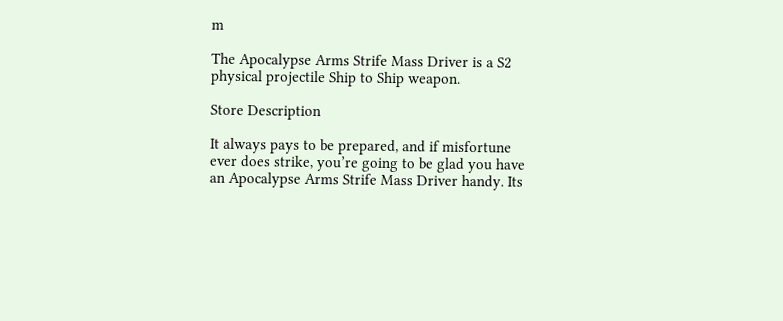m

The Apocalypse Arms Strife Mass Driver is a S2 physical projectile Ship to Ship weapon.

Store Description

It always pays to be prepared, and if misfortune ever does strike, you’re going to be glad you have an Apocalypse Arms Strife Mass Driver handy. Its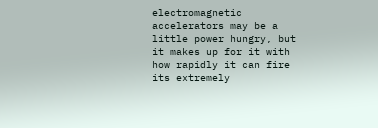electromagnetic accelerators may be a little power hungry, but it makes up for it with how rapidly it can fire its extremely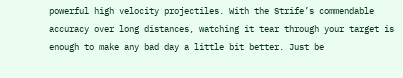powerful high velocity projectiles. With the Strife’s commendable accuracy over long distances, watching it tear through your target is enough to make any bad day a little bit better. Just be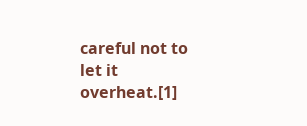careful not to let it overheat.[1]